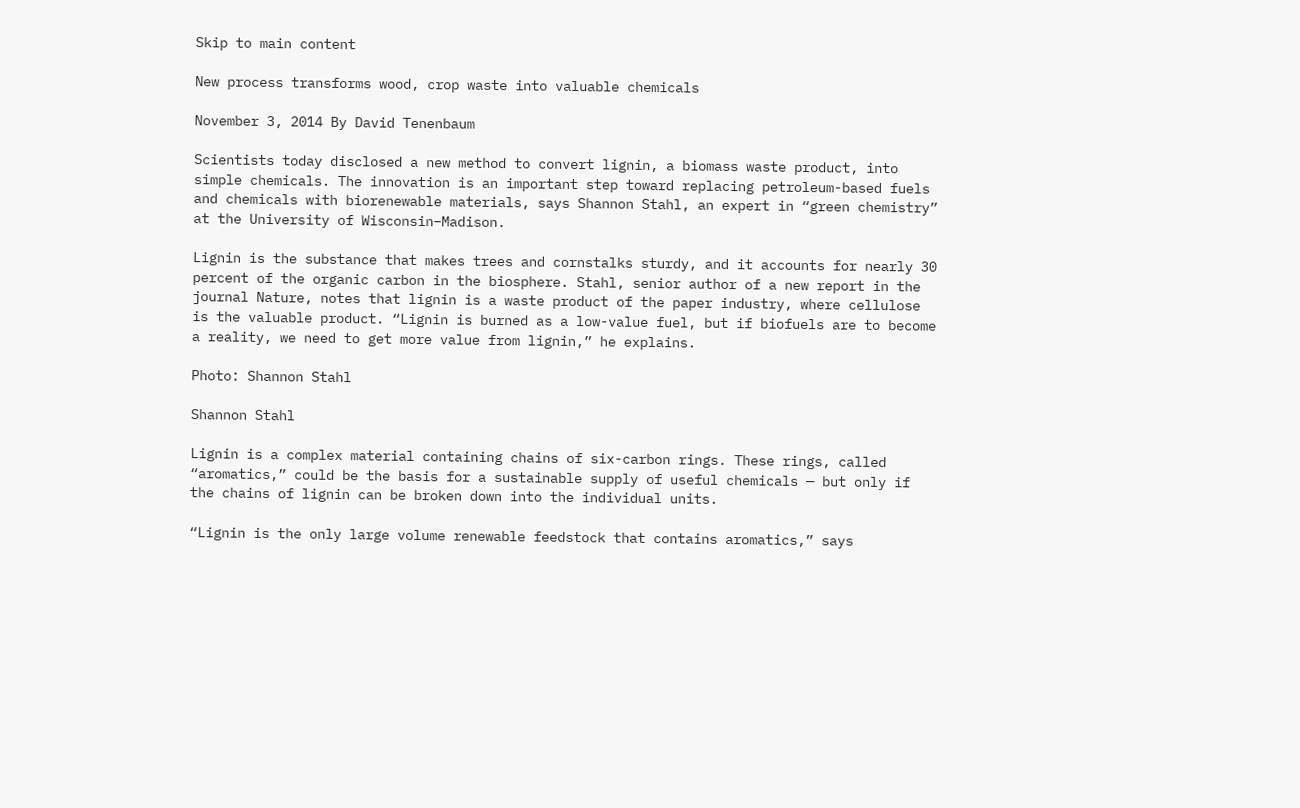Skip to main content

New process transforms wood, crop waste into valuable chemicals

November 3, 2014 By David Tenenbaum

Scientists today disclosed a new method to convert lignin, a biomass waste product, into simple chemicals. The innovation is an important step toward replacing petroleum-based fuels and chemicals with biorenewable materials, says Shannon Stahl, an expert in “green chemistry” at the University of Wisconsin–Madison.

Lignin is the substance that makes trees and cornstalks sturdy, and it accounts for nearly 30 percent of the organic carbon in the biosphere. Stahl, senior author of a new report in the journal Nature, notes that lignin is a waste product of the paper industry, where cellulose is the valuable product. “Lignin is burned as a low-value fuel, but if biofuels are to become a reality, we need to get more value from lignin,” he explains.

Photo: Shannon Stahl

Shannon Stahl

Lignin is a complex material containing chains of six-carbon rings. These rings, called “aromatics,” could be the basis for a sustainable supply of useful chemicals — but only if the chains of lignin can be broken down into the individual units.

“Lignin is the only large volume renewable feedstock that contains aromatics,” says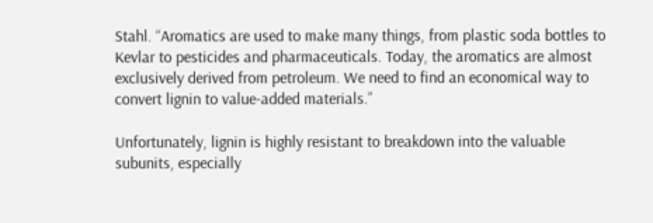Stahl. “Aromatics are used to make many things, from plastic soda bottles to Kevlar to pesticides and pharmaceuticals. Today, the aromatics are almost exclusively derived from petroleum. We need to find an economical way to convert lignin to value-added materials.”

Unfortunately, lignin is highly resistant to breakdown into the valuable subunits, especially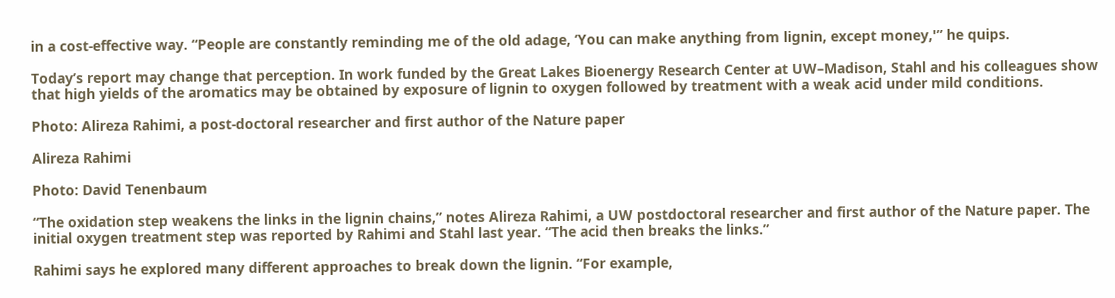in a cost-effective way. “People are constantly reminding me of the old adage, ‘You can make anything from lignin, except money,'” he quips.

Today’s report may change that perception. In work funded by the Great Lakes Bioenergy Research Center at UW–Madison, Stahl and his colleagues show that high yields of the aromatics may be obtained by exposure of lignin to oxygen followed by treatment with a weak acid under mild conditions.

Photo: Alireza Rahimi, a post-doctoral researcher and first author of the Nature paper

Alireza Rahimi

Photo: David Tenenbaum

“The oxidation step weakens the links in the lignin chains,” notes Alireza Rahimi, a UW postdoctoral researcher and first author of the Nature paper. The initial oxygen treatment step was reported by Rahimi and Stahl last year. “The acid then breaks the links.”

Rahimi says he explored many different approaches to break down the lignin. “For example,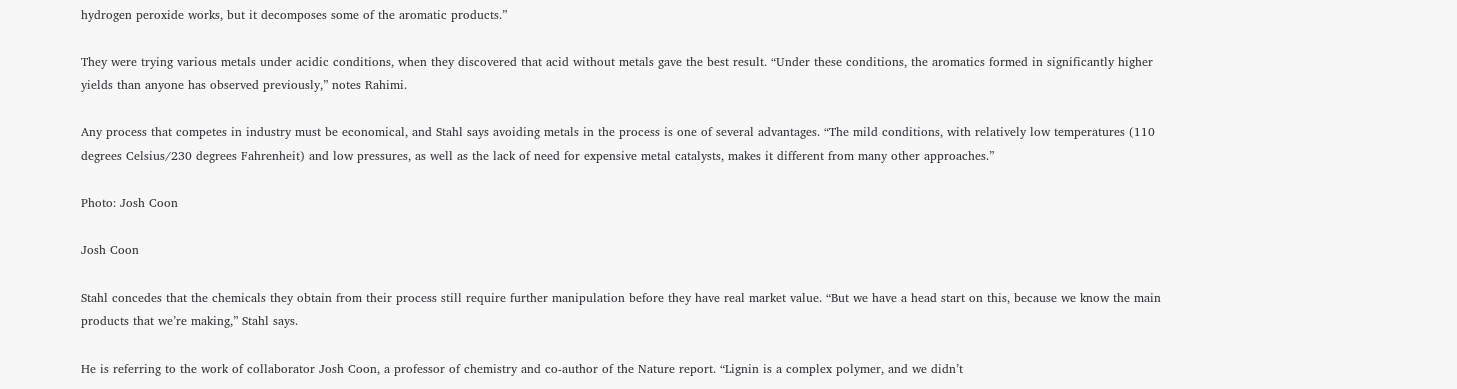hydrogen peroxide works, but it decomposes some of the aromatic products.”

They were trying various metals under acidic conditions, when they discovered that acid without metals gave the best result. “Under these conditions, the aromatics formed in significantly higher yields than anyone has observed previously,” notes Rahimi.

Any process that competes in industry must be economical, and Stahl says avoiding metals in the process is one of several advantages. “The mild conditions, with relatively low temperatures (110 degrees Celsius/230 degrees Fahrenheit) and low pressures, as well as the lack of need for expensive metal catalysts, makes it different from many other approaches.”

Photo: Josh Coon

Josh Coon

Stahl concedes that the chemicals they obtain from their process still require further manipulation before they have real market value. “But we have a head start on this, because we know the main products that we’re making,” Stahl says.

He is referring to the work of collaborator Josh Coon, a professor of chemistry and co-author of the Nature report. “Lignin is a complex polymer, and we didn’t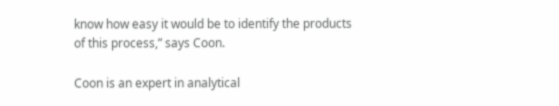know how easy it would be to identify the products of this process,” says Coon.

Coon is an expert in analytical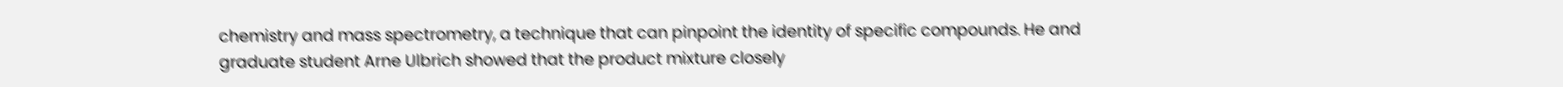chemistry and mass spectrometry, a technique that can pinpoint the identity of specific compounds. He and graduate student Arne Ulbrich showed that the product mixture closely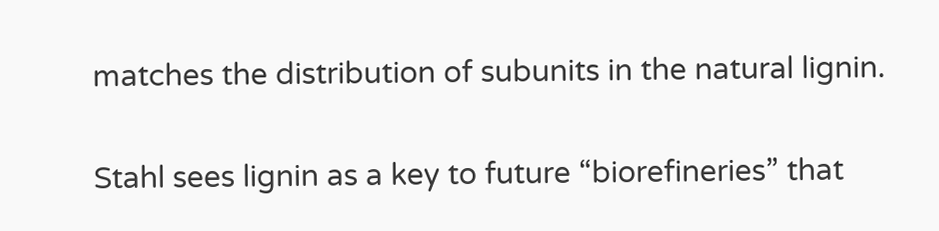matches the distribution of subunits in the natural lignin.

Stahl sees lignin as a key to future “biorefineries” that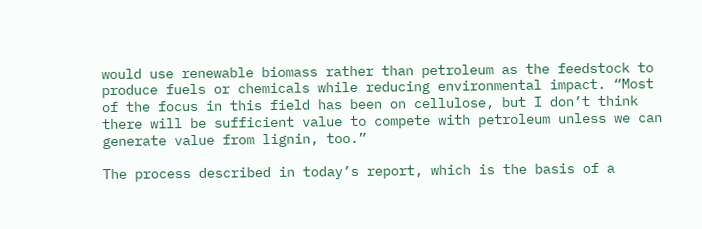would use renewable biomass rather than petroleum as the feedstock to produce fuels or chemicals while reducing environmental impact. “Most of the focus in this field has been on cellulose, but I don’t think there will be sufficient value to compete with petroleum unless we can generate value from lignin, too.”

The process described in today’s report, which is the basis of a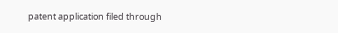patent application filed through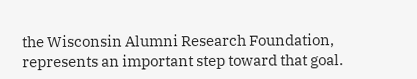the Wisconsin Alumni Research Foundation, represents an important step toward that goal.